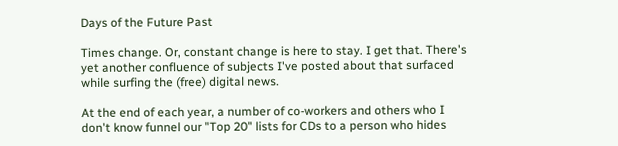Days of the Future Past

Times change. Or, constant change is here to stay. I get that. There's yet another confluence of subjects I've posted about that surfaced while surfing the (free) digital news.

At the end of each year, a number of co-workers and others who I don't know funnel our "Top 20" lists for CDs to a person who hides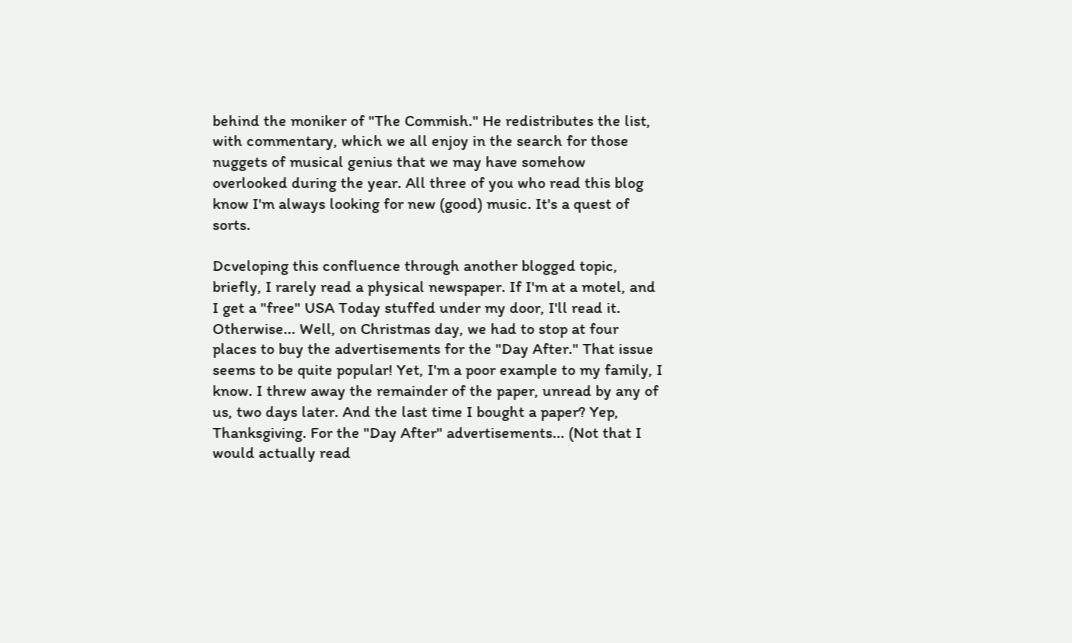behind the moniker of "The Commish." He redistributes the list, with commentary, which we all enjoy in the search for those nuggets of musical genius that we may have somehow overlooked during the year. All three of you who read this blog know I'm always looking for new (good) music. It's a quest of sorts.

Dcveloping this confluence through another blogged topic, briefly, I rarely read a physical newspaper. If I'm at a motel, and I get a "free" USA Today stuffed under my door, I'll read it. Otherwise... Well, on Christmas day, we had to stop at four places to buy the advertisements for the "Day After." That issue seems to be quite popular! Yet, I'm a poor example to my family, I know. I threw away the remainder of the paper, unread by any of us, two days later. And the last time I bought a paper? Yep, Thanksgiving. For the "Day After" advertisements... (Not that I would actually read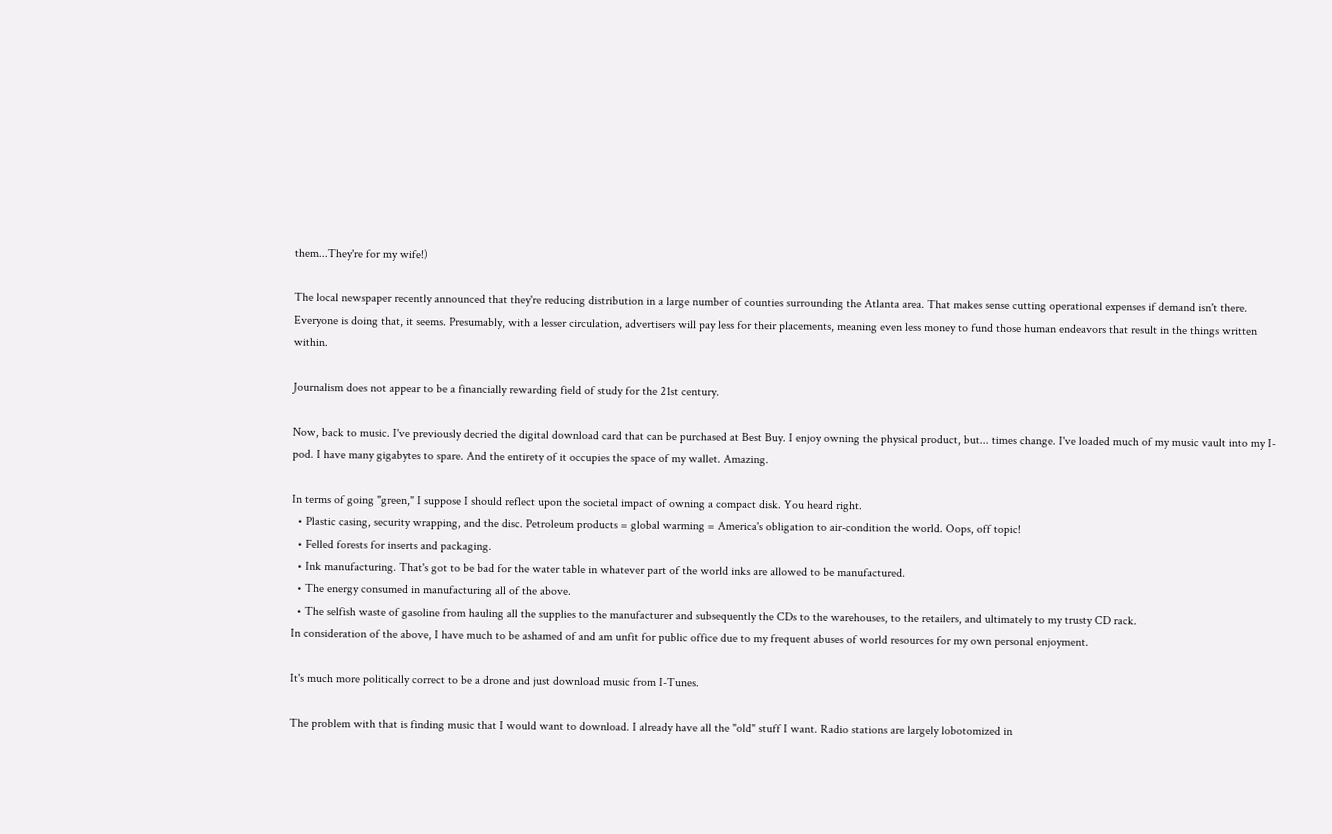them...They're for my wife!)

The local newspaper recently announced that they're reducing distribution in a large number of counties surrounding the Atlanta area. That makes sense cutting operational expenses if demand isn't there. Everyone is doing that, it seems. Presumably, with a lesser circulation, advertisers will pay less for their placements, meaning even less money to fund those human endeavors that result in the things written within.

Journalism does not appear to be a financially rewarding field of study for the 21st century.

Now, back to music. I've previously decried the digital download card that can be purchased at Best Buy. I enjoy owning the physical product, but... times change. I've loaded much of my music vault into my I-pod. I have many gigabytes to spare. And the entirety of it occupies the space of my wallet. Amazing.

In terms of going "green," I suppose I should reflect upon the societal impact of owning a compact disk. You heard right.
  • Plastic casing, security wrapping, and the disc. Petroleum products = global warming = America's obligation to air-condition the world. Oops, off topic!
  • Felled forests for inserts and packaging.
  • Ink manufacturing. That's got to be bad for the water table in whatever part of the world inks are allowed to be manufactured.
  • The energy consumed in manufacturing all of the above.
  • The selfish waste of gasoline from hauling all the supplies to the manufacturer and subsequently the CDs to the warehouses, to the retailers, and ultimately to my trusty CD rack.
In consideration of the above, I have much to be ashamed of and am unfit for public office due to my frequent abuses of world resources for my own personal enjoyment.

It's much more politically correct to be a drone and just download music from I-Tunes.

The problem with that is finding music that I would want to download. I already have all the "old" stuff I want. Radio stations are largely lobotomized in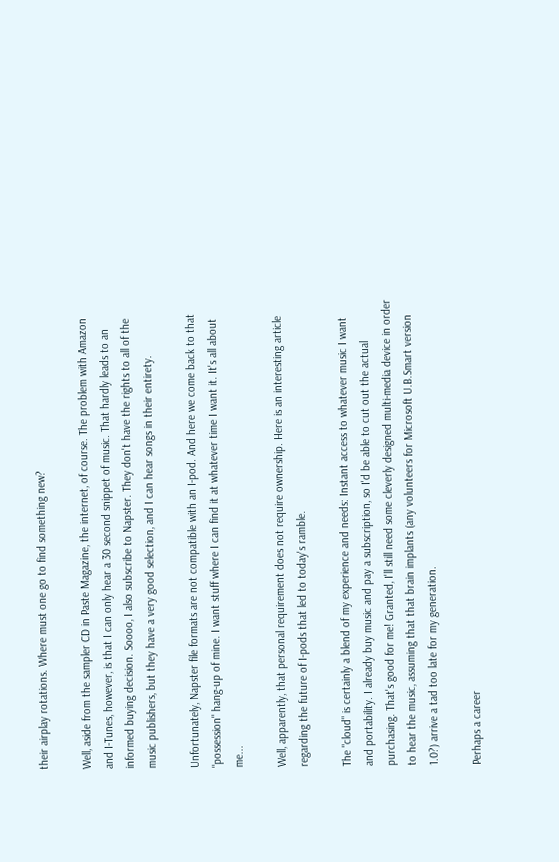their airplay rotations. Where must one go to find something new?

Well, aside from the sampler CD in Paste Magazine, the internet, of course. The problem with Amazon and I-Tunes, however, is that I can only hear a 30 second snippet of music. That hardly leads to an informed buying decision. Soooo, I also subscribe to Napster. They don't have the rights to all of the music publishers, but they have a very good selection, and I can hear songs in their entirety.

Unfortunately, Napster file formats are not compatible with an I-pod. And here we come back to that "possession" hang-up of mine. I want stuff where I can find it at whatever time I want it. It's all about me...

Well, apparently, that personal requirement does not require ownership. Here is an interesting article regarding the future of I-pods that led to today's ramble.

The "cloud" is certainly a blend of my experience and needs: Instant access to whatever music I want and portability. I already buy music and pay a subscription, so I'd be able to cut out the actual purchasing. That's good for me! Granted, I'll still need some cleverly designed multi-media device in order to hear the music, assuming that that brain implants (any volunteers for Microsoft U.B.Smart version 1.0?) arrive a tad too late for my generation.

Perhaps a career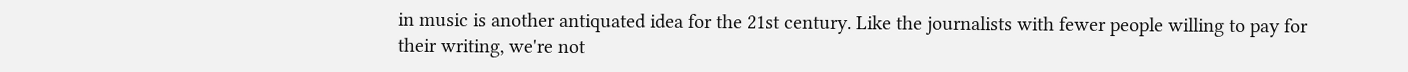in music is another antiquated idea for the 21st century. Like the journalists with fewer people willing to pay for their writing, we're not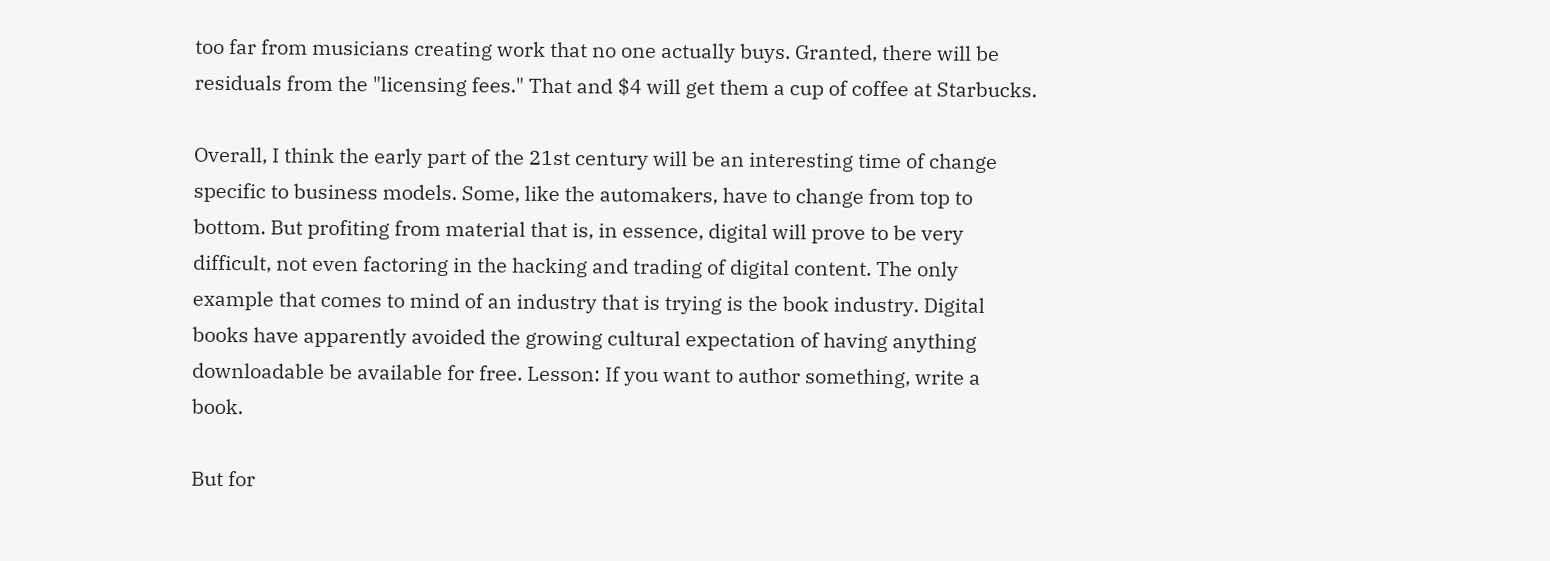too far from musicians creating work that no one actually buys. Granted, there will be residuals from the "licensing fees." That and $4 will get them a cup of coffee at Starbucks.

Overall, I think the early part of the 21st century will be an interesting time of change specific to business models. Some, like the automakers, have to change from top to bottom. But profiting from material that is, in essence, digital will prove to be very difficult, not even factoring in the hacking and trading of digital content. The only example that comes to mind of an industry that is trying is the book industry. Digital books have apparently avoided the growing cultural expectation of having anything downloadable be available for free. Lesson: If you want to author something, write a book.

But for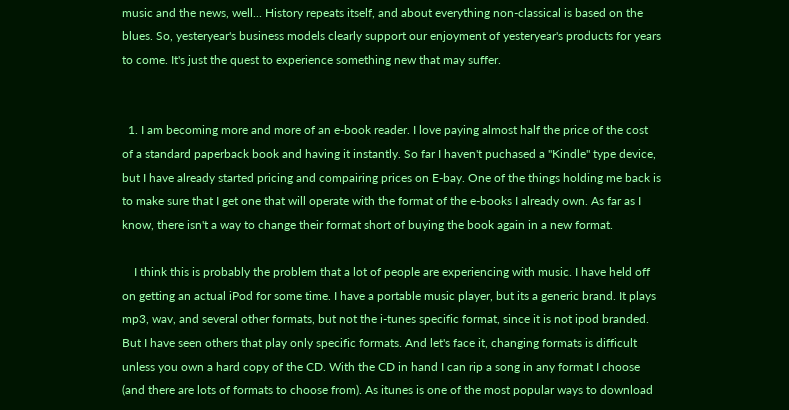music and the news, well... History repeats itself, and about everything non-classical is based on the blues. So, yesteryear's business models clearly support our enjoyment of yesteryear's products for years to come. It's just the quest to experience something new that may suffer.


  1. I am becoming more and more of an e-book reader. I love paying almost half the price of the cost of a standard paperback book and having it instantly. So far I haven't puchased a "Kindle" type device, but I have already started pricing and compairing prices on E-bay. One of the things holding me back is to make sure that I get one that will operate with the format of the e-books I already own. As far as I know, there isn't a way to change their format short of buying the book again in a new format.

    I think this is probably the problem that a lot of people are experiencing with music. I have held off on getting an actual iPod for some time. I have a portable music player, but its a generic brand. It plays mp3, wav, and several other formats, but not the i-tunes specific format, since it is not ipod branded. But I have seen others that play only specific formats. And let's face it, changing formats is difficult unless you own a hard copy of the CD. With the CD in hand I can rip a song in any format I choose (and there are lots of formats to choose from). As itunes is one of the most popular ways to download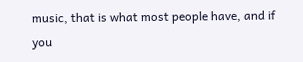music, that is what most people have, and if you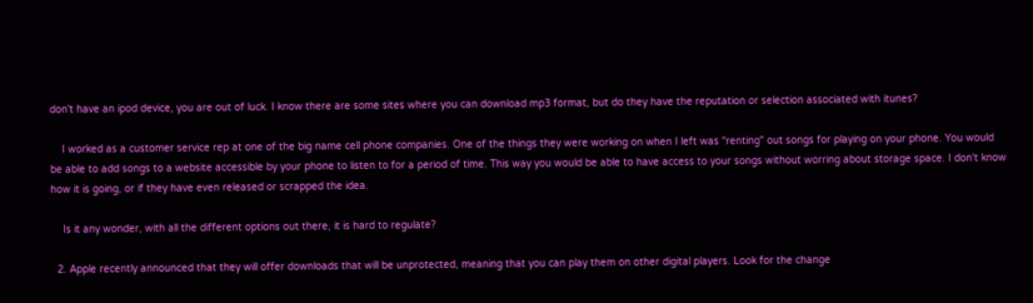don't have an ipod device, you are out of luck. I know there are some sites where you can download mp3 format, but do they have the reputation or selection associated with itunes?

    I worked as a customer service rep at one of the big name cell phone companies. One of the things they were working on when I left was "renting" out songs for playing on your phone. You would be able to add songs to a website accessible by your phone to listen to for a period of time. This way you would be able to have access to your songs without worring about storage space. I don't know how it is going, or if they have even released or scrapped the idea.

    Is it any wonder, with all the different options out there, it is hard to regulate?

  2. Apple recently announced that they will offer downloads that will be unprotected, meaning that you can play them on other digital players. Look for the change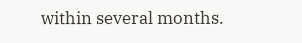within several months.